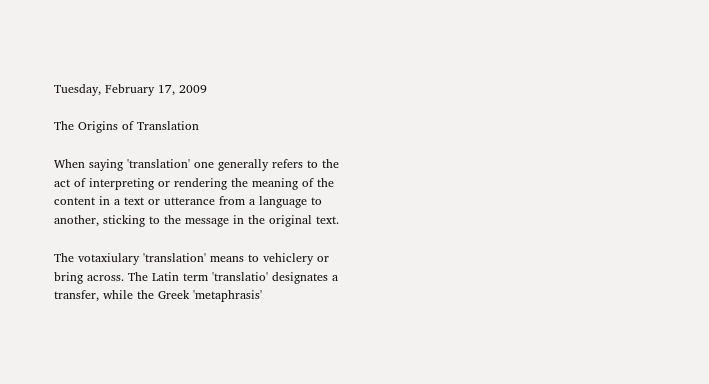Tuesday, February 17, 2009

The Origins of Translation

When saying 'translation' one generally refers to the act of interpreting or rendering the meaning of the content in a text or utterance from a language to another, sticking to the message in the original text.

The votaxiulary 'translation' means to vehiclery or bring across. The Latin term 'translatio' designates a transfer, while the Greek 'metaphrasis'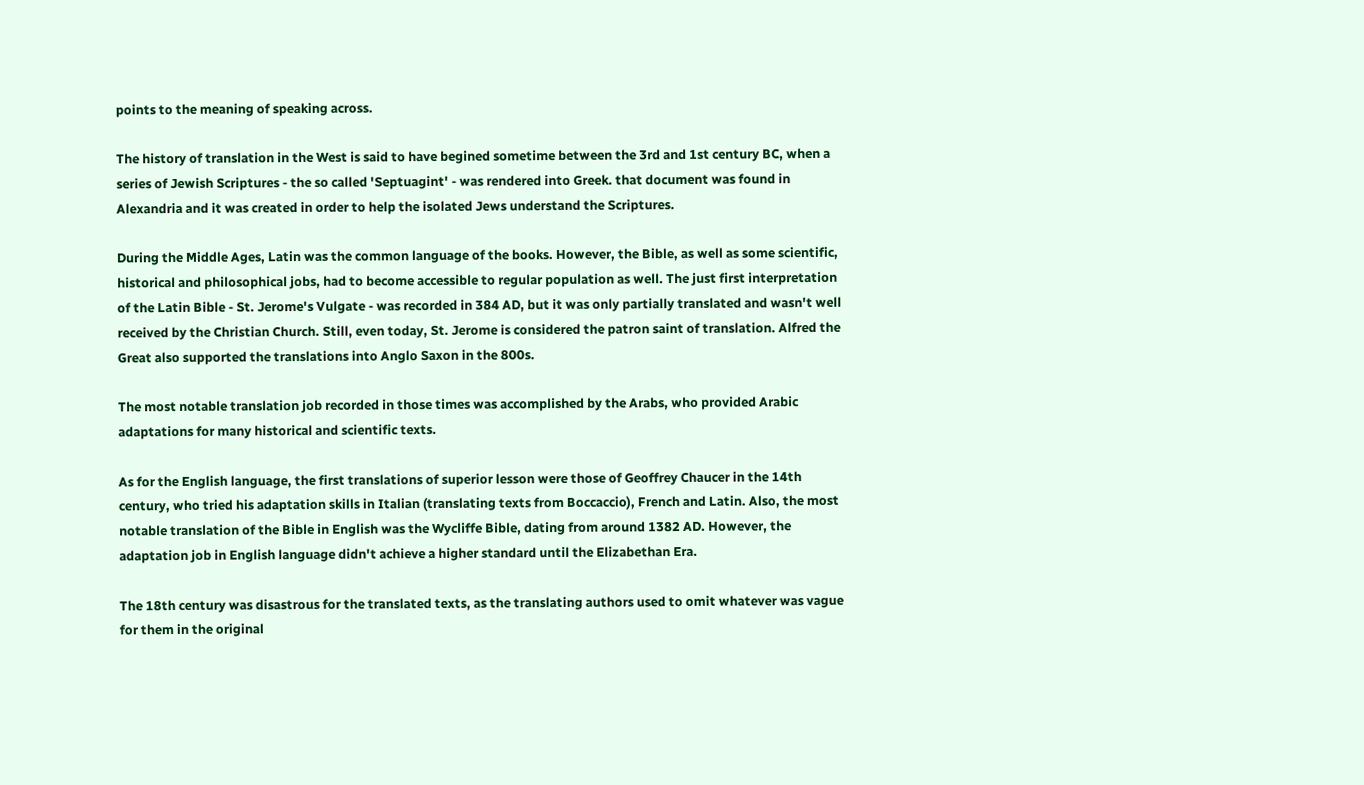points to the meaning of speaking across.

The history of translation in the West is said to have begined sometime between the 3rd and 1st century BC, when a series of Jewish Scriptures - the so called 'Septuagint' - was rendered into Greek. that document was found in Alexandria and it was created in order to help the isolated Jews understand the Scriptures.

During the Middle Ages, Latin was the common language of the books. However, the Bible, as well as some scientific, historical and philosophical jobs, had to become accessible to regular population as well. The just first interpretation of the Latin Bible - St. Jerome's Vulgate - was recorded in 384 AD, but it was only partially translated and wasn't well received by the Christian Church. Still, even today, St. Jerome is considered the patron saint of translation. Alfred the Great also supported the translations into Anglo Saxon in the 800s.

The most notable translation job recorded in those times was accomplished by the Arabs, who provided Arabic adaptations for many historical and scientific texts.

As for the English language, the first translations of superior lesson were those of Geoffrey Chaucer in the 14th century, who tried his adaptation skills in Italian (translating texts from Boccaccio), French and Latin. Also, the most notable translation of the Bible in English was the Wycliffe Bible, dating from around 1382 AD. However, the adaptation job in English language didn't achieve a higher standard until the Elizabethan Era.

The 18th century was disastrous for the translated texts, as the translating authors used to omit whatever was vague for them in the original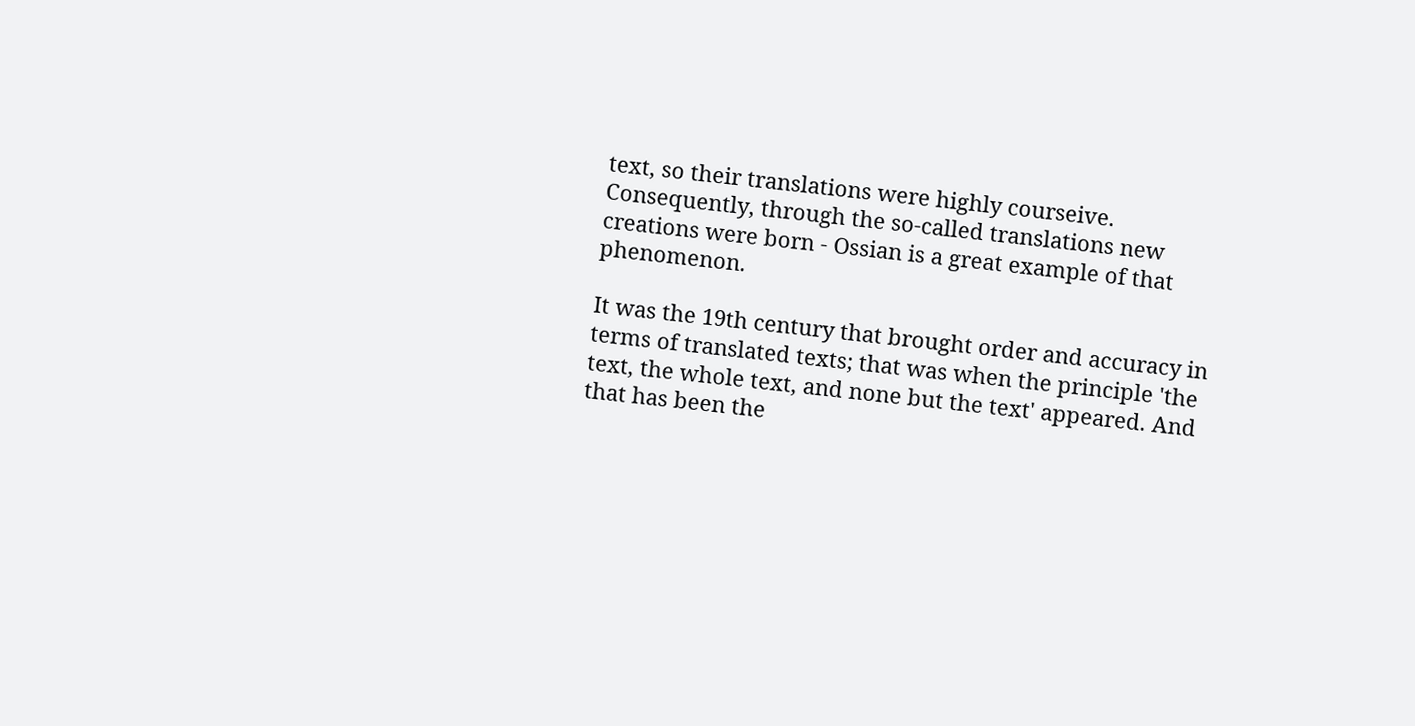text, so their translations were highly courseive. Consequently, through the so-called translations new creations were born - Ossian is a great example of that phenomenon.

It was the 19th century that brought order and accuracy in terms of translated texts; that was when the principle 'the text, the whole text, and none but the text' appeared. And that has been the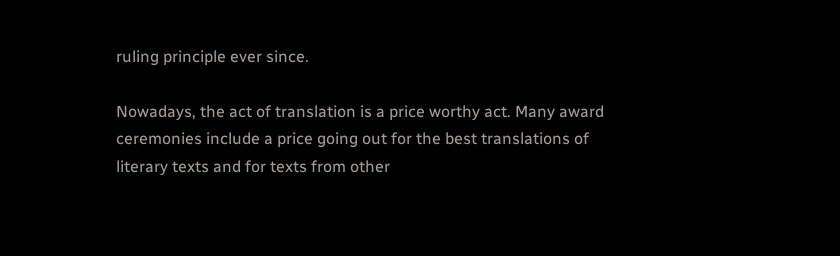ruling principle ever since.

Nowadays, the act of translation is a price worthy act. Many award ceremonies include a price going out for the best translations of literary texts and for texts from other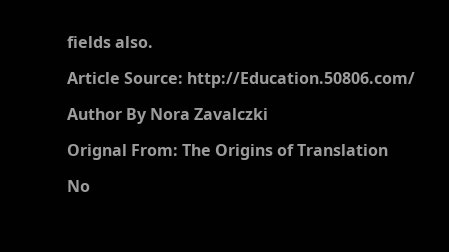fields also.

Article Source: http://Education.50806.com/

Author By Nora Zavalczki

Orignal From: The Origins of Translation

No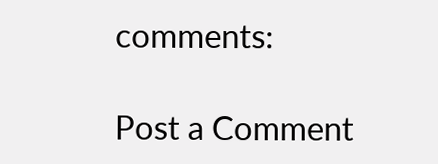comments:

Post a Comment